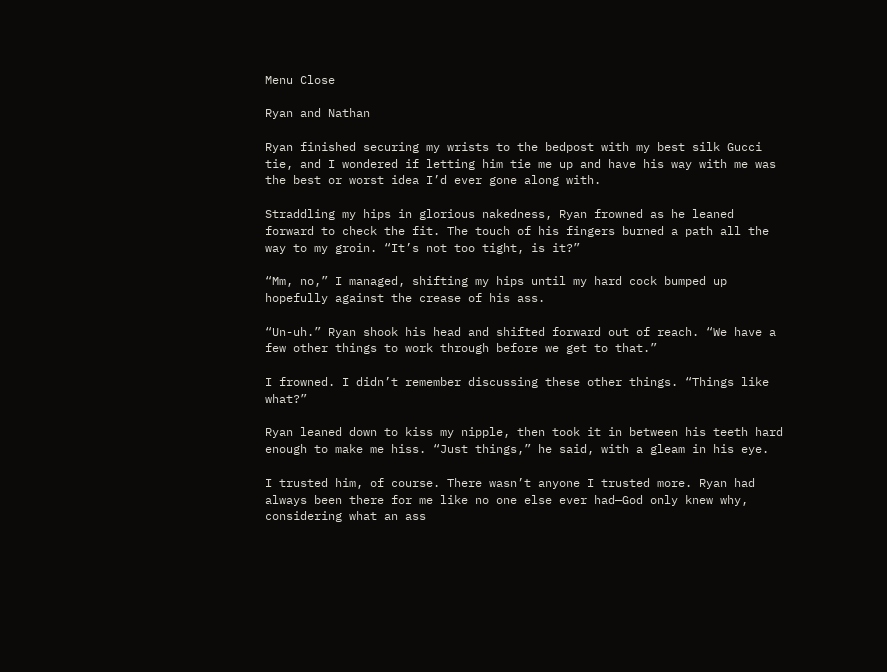Menu Close

Ryan and Nathan

Ryan finished securing my wrists to the bedpost with my best silk Gucci tie, and I wondered if letting him tie me up and have his way with me was the best or worst idea I’d ever gone along with.

Straddling my hips in glorious nakedness, Ryan frowned as he leaned forward to check the fit. The touch of his fingers burned a path all the way to my groin. “It’s not too tight, is it?”

“Mm, no,” I managed, shifting my hips until my hard cock bumped up hopefully against the crease of his ass.

“Un-uh.” Ryan shook his head and shifted forward out of reach. “We have a few other things to work through before we get to that.”

I frowned. I didn’t remember discussing these other things. “Things like what?”

Ryan leaned down to kiss my nipple, then took it in between his teeth hard enough to make me hiss. “Just things,” he said, with a gleam in his eye.

I trusted him, of course. There wasn’t anyone I trusted more. Ryan had always been there for me like no one else ever had—God only knew why, considering what an ass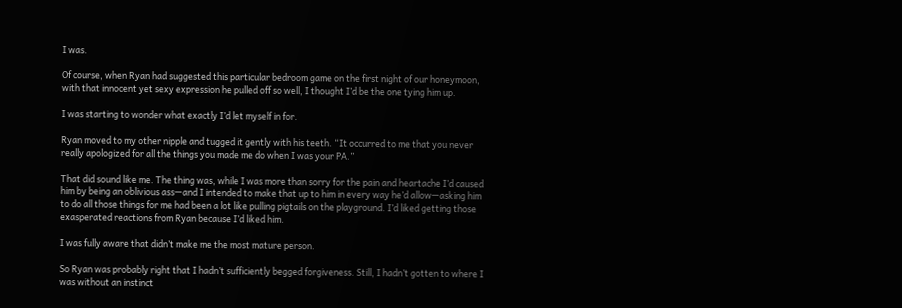I was.

Of course, when Ryan had suggested this particular bedroom game on the first night of our honeymoon, with that innocent yet sexy expression he pulled off so well, I thought I’d be the one tying him up.

I was starting to wonder what exactly I’d let myself in for.

Ryan moved to my other nipple and tugged it gently with his teeth. “It occurred to me that you never really apologized for all the things you made me do when I was your PA.”

That did sound like me. The thing was, while I was more than sorry for the pain and heartache I’d caused him by being an oblivious ass—and I intended to make that up to him in every way he’d allow—asking him to do all those things for me had been a lot like pulling pigtails on the playground. I’d liked getting those exasperated reactions from Ryan because I’d liked him.

I was fully aware that didn’t make me the most mature person.

So Ryan was probably right that I hadn’t sufficiently begged forgiveness. Still, I hadn’t gotten to where I was without an instinct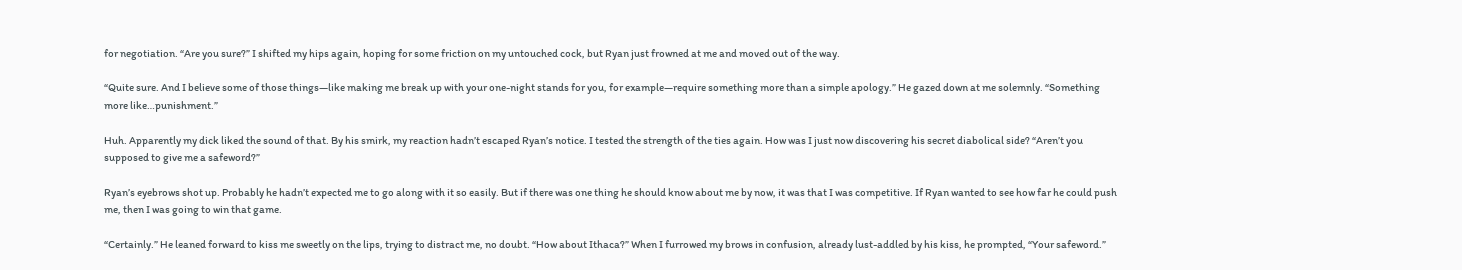for negotiation. “Are you sure?” I shifted my hips again, hoping for some friction on my untouched cock, but Ryan just frowned at me and moved out of the way.

“Quite sure. And I believe some of those things—like making me break up with your one-night stands for you, for example—require something more than a simple apology.” He gazed down at me solemnly. “Something more like…punishment.”

Huh. Apparently my dick liked the sound of that. By his smirk, my reaction hadn’t escaped Ryan’s notice. I tested the strength of the ties again. How was I just now discovering his secret diabolical side? “Aren’t you supposed to give me a safeword?”

Ryan’s eyebrows shot up. Probably he hadn’t expected me to go along with it so easily. But if there was one thing he should know about me by now, it was that I was competitive. If Ryan wanted to see how far he could push me, then I was going to win that game.

“Certainly.” He leaned forward to kiss me sweetly on the lips, trying to distract me, no doubt. “How about Ithaca?” When I furrowed my brows in confusion, already lust-addled by his kiss, he prompted, “Your safeword.”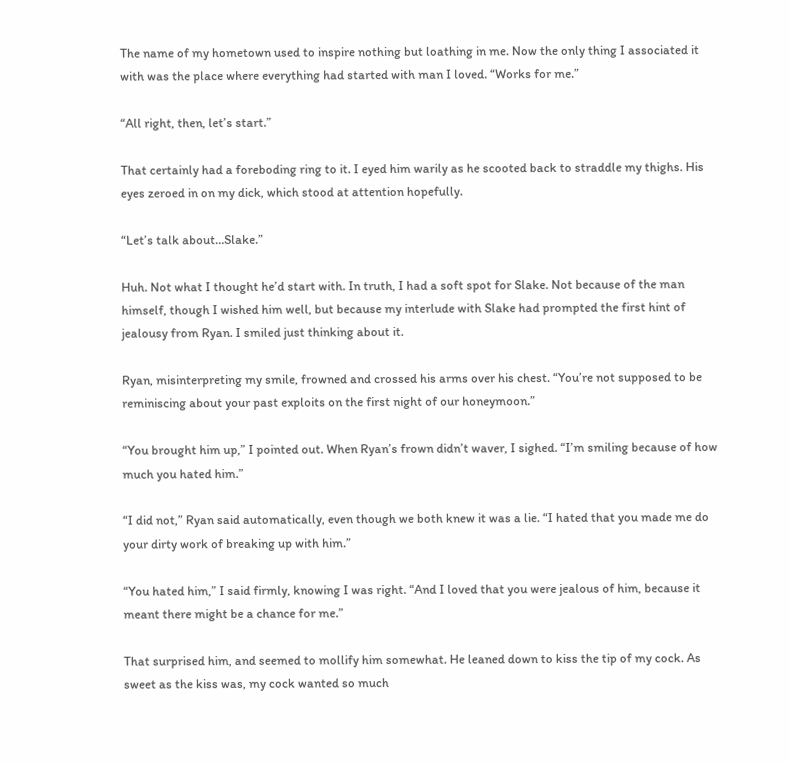The name of my hometown used to inspire nothing but loathing in me. Now the only thing I associated it with was the place where everything had started with man I loved. “Works for me.”

“All right, then, let’s start.”

That certainly had a foreboding ring to it. I eyed him warily as he scooted back to straddle my thighs. His eyes zeroed in on my dick, which stood at attention hopefully.

“Let’s talk about…Slake.”

Huh. Not what I thought he’d start with. In truth, I had a soft spot for Slake. Not because of the man himself, though I wished him well, but because my interlude with Slake had prompted the first hint of jealousy from Ryan. I smiled just thinking about it.

Ryan, misinterpreting my smile, frowned and crossed his arms over his chest. “You’re not supposed to be reminiscing about your past exploits on the first night of our honeymoon.”

“You brought him up,” I pointed out. When Ryan’s frown didn’t waver, I sighed. “I’m smiling because of how much you hated him.”

“I did not,” Ryan said automatically, even though we both knew it was a lie. “I hated that you made me do your dirty work of breaking up with him.”

“You hated him,” I said firmly, knowing I was right. “And I loved that you were jealous of him, because it meant there might be a chance for me.”

That surprised him, and seemed to mollify him somewhat. He leaned down to kiss the tip of my cock. As sweet as the kiss was, my cock wanted so much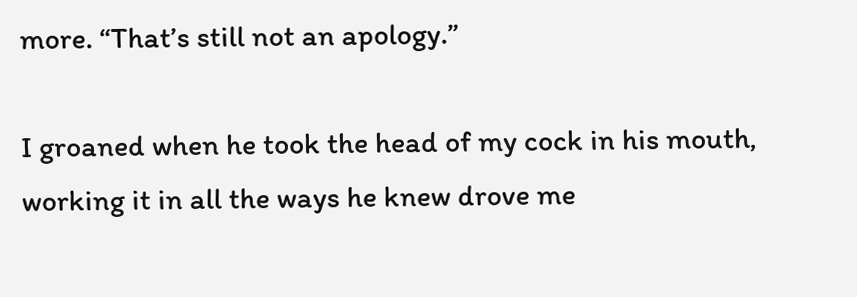more. “That’s still not an apology.”

I groaned when he took the head of my cock in his mouth, working it in all the ways he knew drove me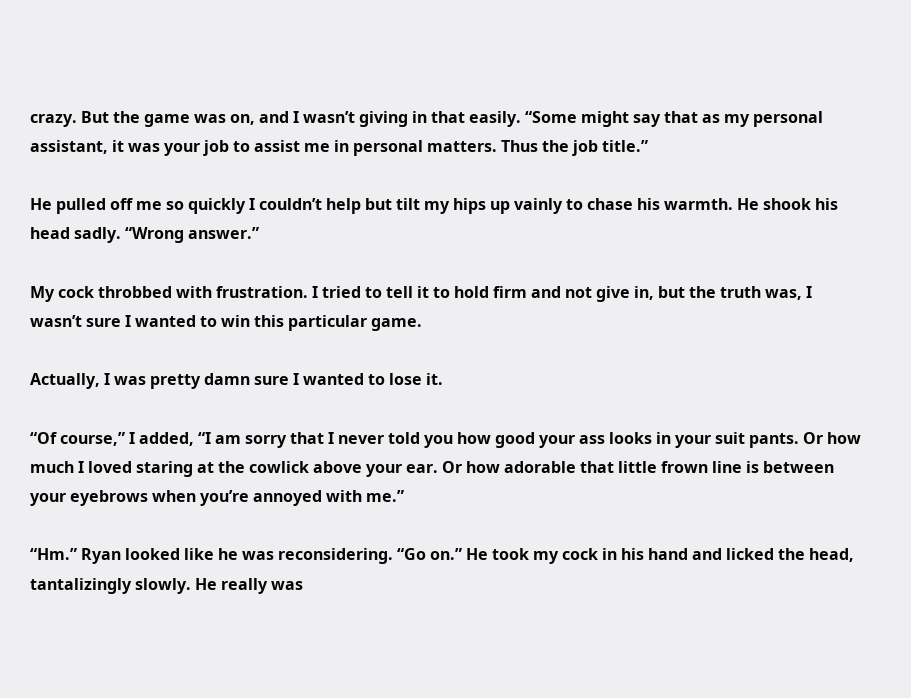crazy. But the game was on, and I wasn’t giving in that easily. “Some might say that as my personal assistant, it was your job to assist me in personal matters. Thus the job title.”

He pulled off me so quickly I couldn’t help but tilt my hips up vainly to chase his warmth. He shook his head sadly. “Wrong answer.”

My cock throbbed with frustration. I tried to tell it to hold firm and not give in, but the truth was, I wasn’t sure I wanted to win this particular game.

Actually, I was pretty damn sure I wanted to lose it.

“Of course,” I added, “I am sorry that I never told you how good your ass looks in your suit pants. Or how much I loved staring at the cowlick above your ear. Or how adorable that little frown line is between your eyebrows when you’re annoyed with me.”

“Hm.” Ryan looked like he was reconsidering. “Go on.” He took my cock in his hand and licked the head, tantalizingly slowly. He really was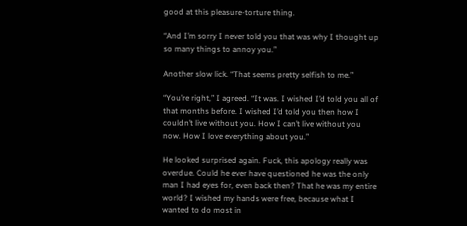good at this pleasure-torture thing.

“And I’m sorry I never told you that was why I thought up so many things to annoy you.”

Another slow lick. “That seems pretty selfish to me.”

“You’re right,” I agreed. “It was. I wished I’d told you all of that months before. I wished I’d told you then how I couldn’t live without you. How I can’t live without you now. How I love everything about you.”

He looked surprised again. Fuck, this apology really was overdue. Could he ever have questioned he was the only man I had eyes for, even back then? That he was my entire world? I wished my hands were free, because what I wanted to do most in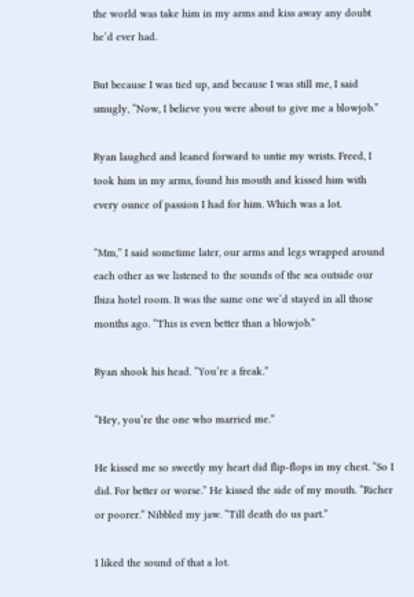the world was take him in my arms and kiss away any doubt he’d ever had.

But because I was tied up, and because I was still me, I said smugly, “Now, I believe you were about to give me a blowjob.”

Ryan laughed and leaned forward to untie my wrists. Freed, I took him in my arms, found his mouth and kissed him with every ounce of passion I had for him. Which was a lot.

“Mm,” I said sometime later, our arms and legs wrapped around each other as we listened to the sounds of the sea outside our Ibiza hotel room. It was the same one we’d stayed in all those months ago. “This is even better than a blowjob.”

Ryan shook his head. “You’re a freak.”

“Hey, you’re the one who married me.”

He kissed me so sweetly my heart did flip-flops in my chest. “So I did. For better or worse.” He kissed the side of my mouth. “Richer or poorer.” Nibbled my jaw. “Till death do us part.”

I liked the sound of that a lot.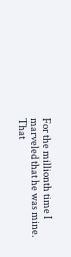For the millionth time I marveled that he was mine. That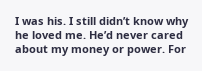I was his. I still didn’t know why he loved me. He’d never cared about my money or power. For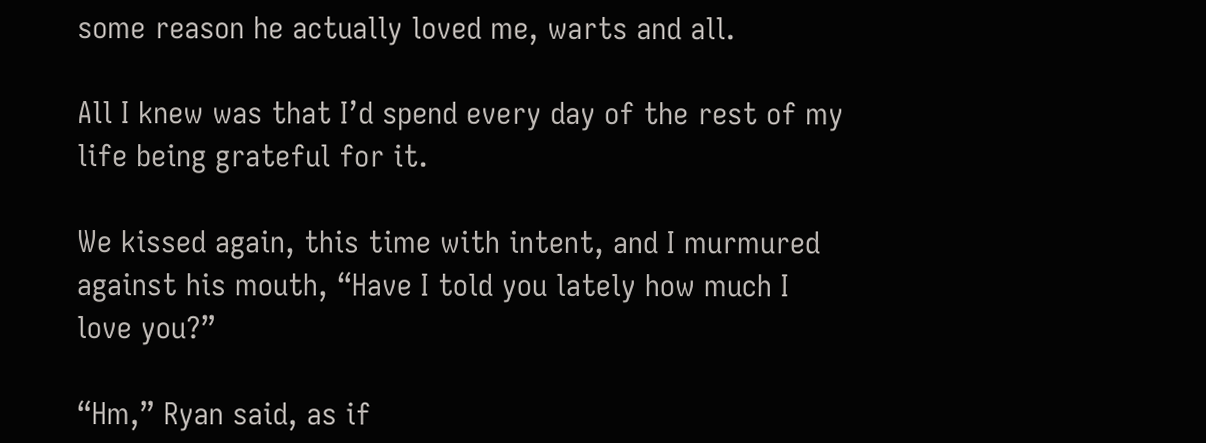some reason he actually loved me, warts and all.

All I knew was that I’d spend every day of the rest of my life being grateful for it.

We kissed again, this time with intent, and I murmured against his mouth, “Have I told you lately how much I love you?”

“Hm,” Ryan said, as if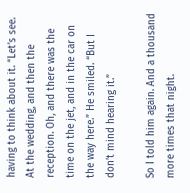having to think about it. “Let’s see. At the wedding, and then the reception. Oh, and there was the time on the jet, and in the car on the way here.” He smiled. “But I don’t mind hearing it.”

So I told him again. And a thousand more times that night.